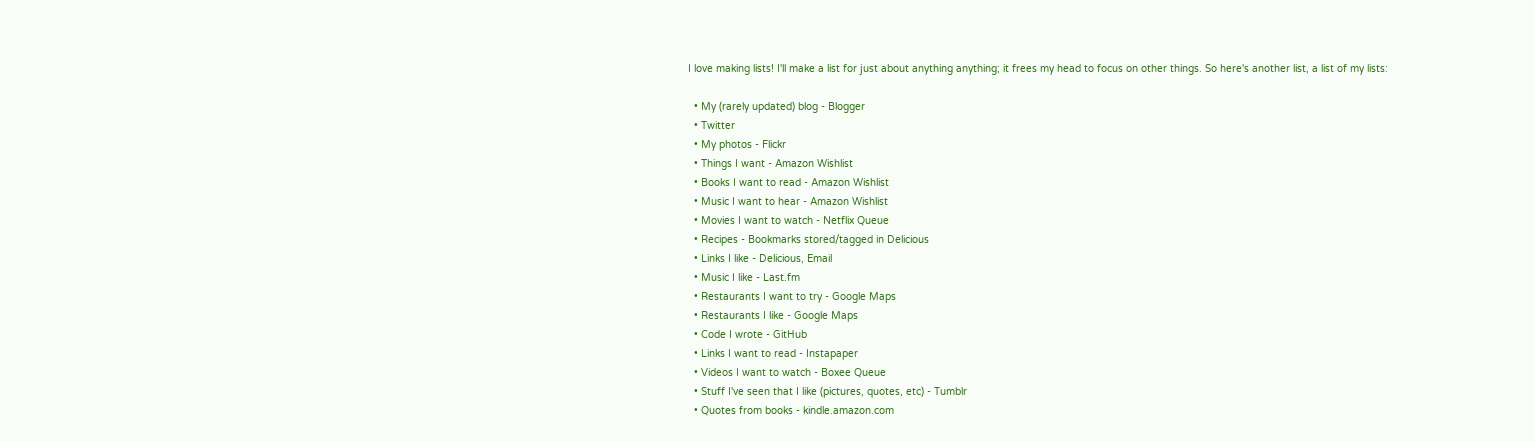I love making lists! I'll make a list for just about anything anything; it frees my head to focus on other things. So here's another list, a list of my lists:

  • My (rarely updated) blog - Blogger
  • Twitter
  • My photos - Flickr
  • Things I want - Amazon Wishlist
  • Books I want to read - Amazon Wishlist
  • Music I want to hear - Amazon Wishlist
  • Movies I want to watch - Netflix Queue
  • Recipes - Bookmarks stored/tagged in Delicious
  • Links I like - Delicious, Email
  • Music I like - Last.fm
  • Restaurants I want to try - Google Maps
  • Restaurants I like - Google Maps
  • Code I wrote - GitHub
  • Links I want to read - Instapaper
  • Videos I want to watch - Boxee Queue
  • Stuff I've seen that I like (pictures, quotes, etc) - Tumblr
  • Quotes from books - kindle.amazon.com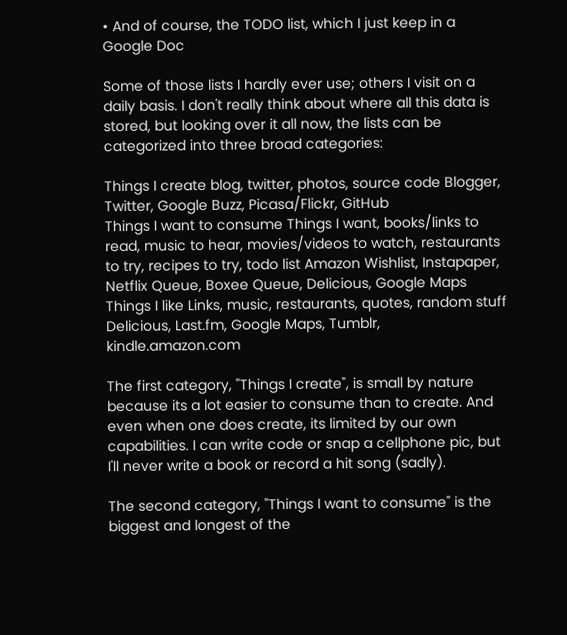• And of course, the TODO list, which I just keep in a Google Doc

Some of those lists I hardly ever use; others I visit on a daily basis. I don't really think about where all this data is stored, but looking over it all now, the lists can be categorized into three broad categories:

Things I create blog, twitter, photos, source code Blogger, Twitter, Google Buzz, Picasa/Flickr, GitHub
Things I want to consume Things I want, books/links to read, music to hear, movies/videos to watch, restaurants to try, recipes to try, todo list Amazon Wishlist, Instapaper, Netflix Queue, Boxee Queue, Delicious, Google Maps
Things I like Links, music, restaurants, quotes, random stuff Delicious, Last.fm, Google Maps, Tumblr, kindle.amazon.com

The first category, "Things I create", is small by nature because its a lot easier to consume than to create. And even when one does create, its limited by our own capabilities. I can write code or snap a cellphone pic, but I'll never write a book or record a hit song (sadly).

The second category, "Things I want to consume" is the biggest and longest of the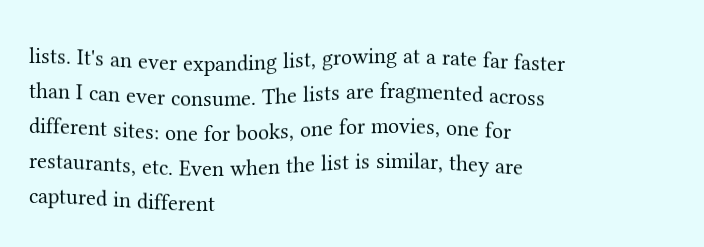lists. It's an ever expanding list, growing at a rate far faster than I can ever consume. The lists are fragmented across different sites: one for books, one for movies, one for restaurants, etc. Even when the list is similar, they are captured in different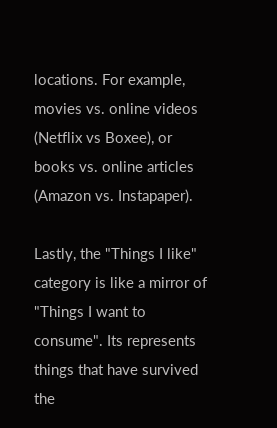locations. For example, movies vs. online videos (Netflix vs Boxee), or books vs. online articles (Amazon vs. Instapaper).

Lastly, the "Things I like" category is like a mirror of "Things I want to consume". Its represents things that have survived the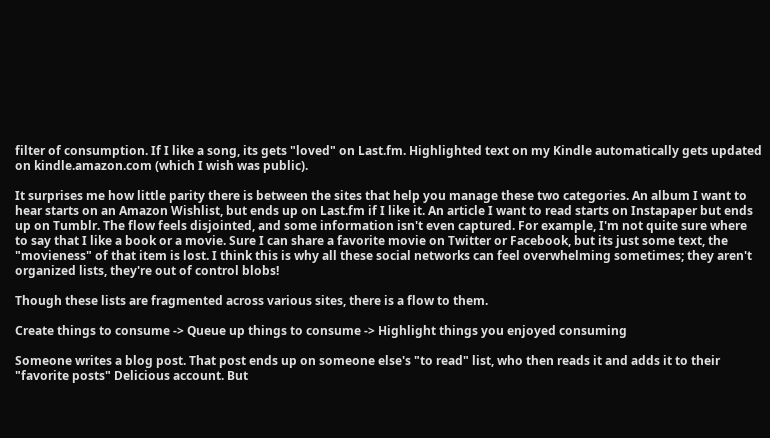filter of consumption. If I like a song, its gets "loved" on Last.fm. Highlighted text on my Kindle automatically gets updated on kindle.amazon.com (which I wish was public).

It surprises me how little parity there is between the sites that help you manage these two categories. An album I want to hear starts on an Amazon Wishlist, but ends up on Last.fm if I like it. An article I want to read starts on Instapaper but ends up on Tumblr. The flow feels disjointed, and some information isn't even captured. For example, I'm not quite sure where to say that I like a book or a movie. Sure I can share a favorite movie on Twitter or Facebook, but its just some text, the "movieness" of that item is lost. I think this is why all these social networks can feel overwhelming sometimes; they aren't organized lists, they're out of control blobs!

Though these lists are fragmented across various sites, there is a flow to them.

Create things to consume -> Queue up things to consume -> Highlight things you enjoyed consuming

Someone writes a blog post. That post ends up on someone else's "to read" list, who then reads it and adds it to their "favorite posts" Delicious account. But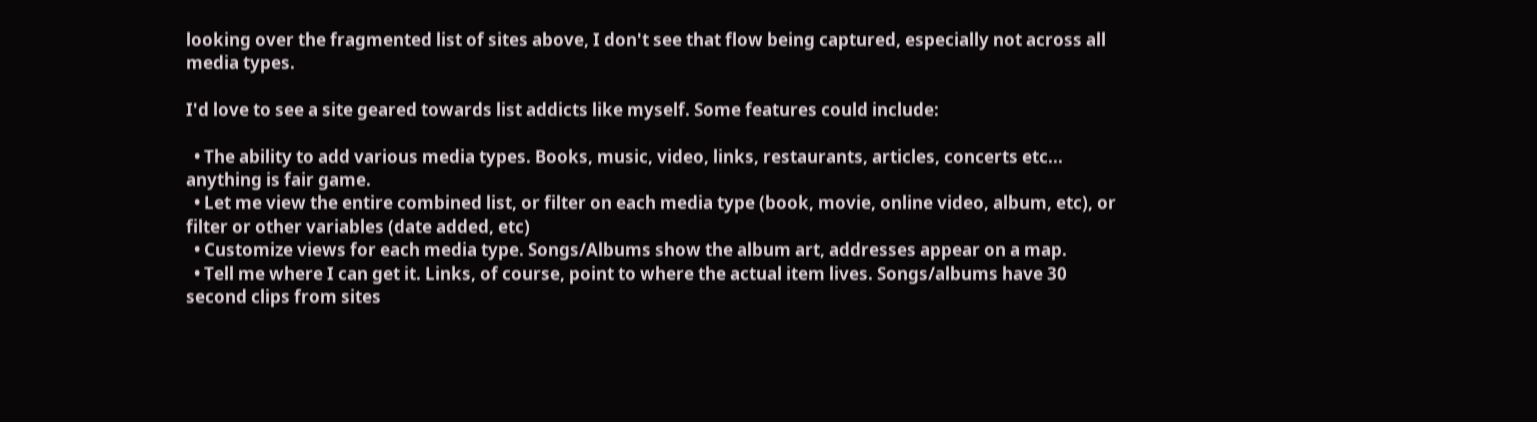looking over the fragmented list of sites above, I don't see that flow being captured, especially not across all media types.

I'd love to see a site geared towards list addicts like myself. Some features could include:

  • The ability to add various media types. Books, music, video, links, restaurants, articles, concerts etc... anything is fair game.
  • Let me view the entire combined list, or filter on each media type (book, movie, online video, album, etc), or filter or other variables (date added, etc)
  • Customize views for each media type. Songs/Albums show the album art, addresses appear on a map.
  • Tell me where I can get it. Links, of course, point to where the actual item lives. Songs/albums have 30 second clips from sites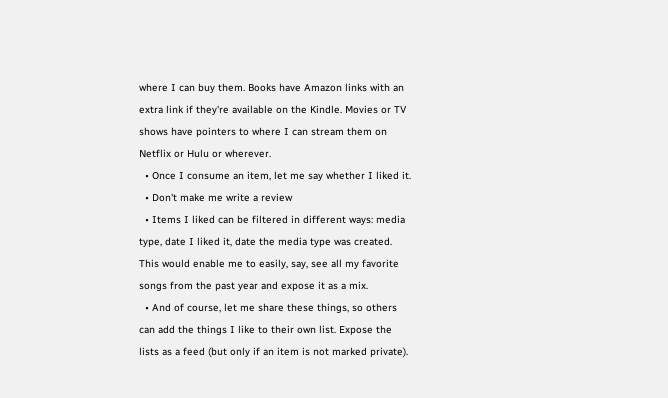where I can buy them. Books have Amazon links with an extra link if they're available on the Kindle. Movies or TV shows have pointers to where I can stream them on Netflix or Hulu or wherever.
  • Once I consume an item, let me say whether I liked it.
  • Don't make me write a review
  • Items I liked can be filtered in different ways: media type, date I liked it, date the media type was created. This would enable me to easily, say, see all my favorite songs from the past year and expose it as a mix.
  • And of course, let me share these things, so others can add the things I like to their own list. Expose the lists as a feed (but only if an item is not marked private).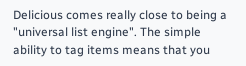Delicious comes really close to being a "universal list engine". The simple ability to tag items means that you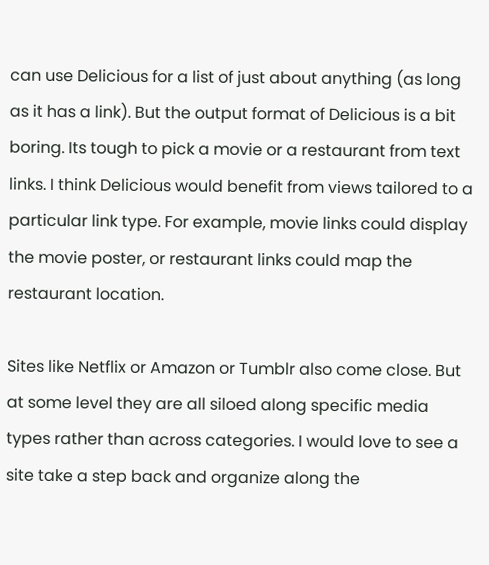can use Delicious for a list of just about anything (as long as it has a link). But the output format of Delicious is a bit boring. Its tough to pick a movie or a restaurant from text links. I think Delicious would benefit from views tailored to a particular link type. For example, movie links could display the movie poster, or restaurant links could map the restaurant location.

Sites like Netflix or Amazon or Tumblr also come close. But at some level they are all siloed along specific media types rather than across categories. I would love to see a site take a step back and organize along the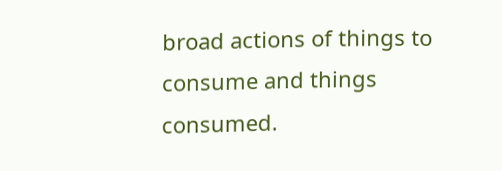broad actions of things to consume and things consumed.